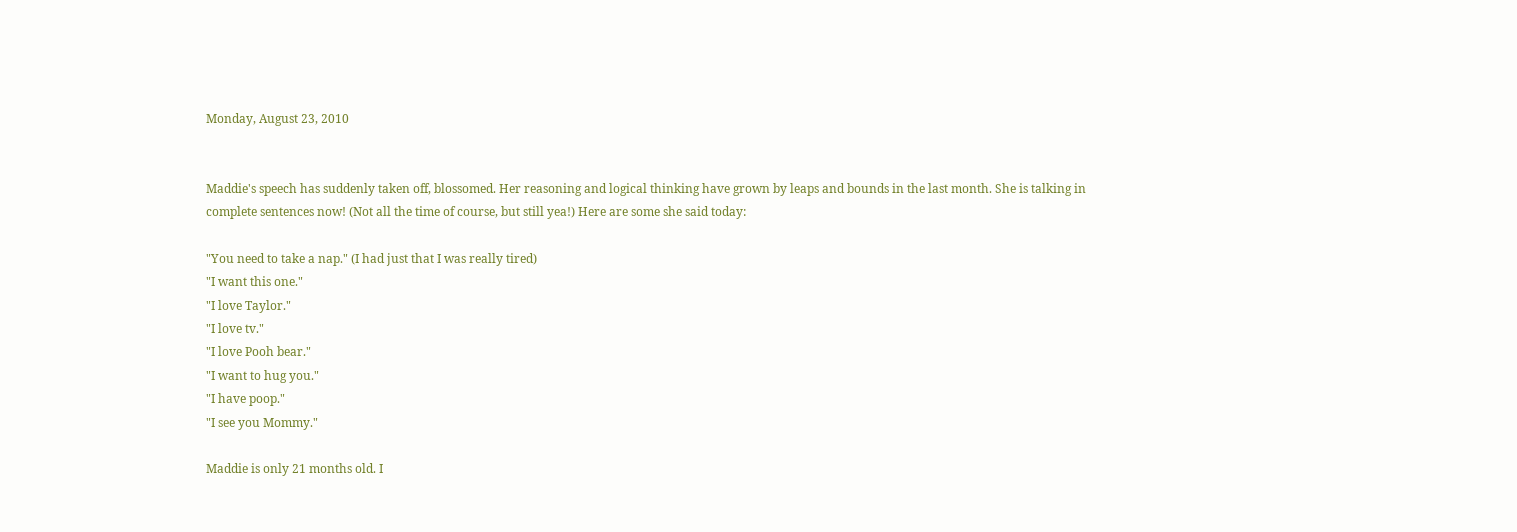Monday, August 23, 2010


Maddie's speech has suddenly taken off, blossomed. Her reasoning and logical thinking have grown by leaps and bounds in the last month. She is talking in complete sentences now! (Not all the time of course, but still yea!) Here are some she said today:

"You need to take a nap." (I had just that I was really tired)
"I want this one."
"I love Taylor."
"I love tv."
"I love Pooh bear."
"I want to hug you."
"I have poop."
"I see you Mommy."

Maddie is only 21 months old. I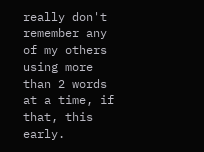really don't remember any of my others using more than 2 words at a time, if that, this early.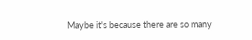Maybe it's because there are so many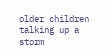older children talking up a storm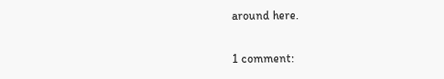around here.

1 comment: